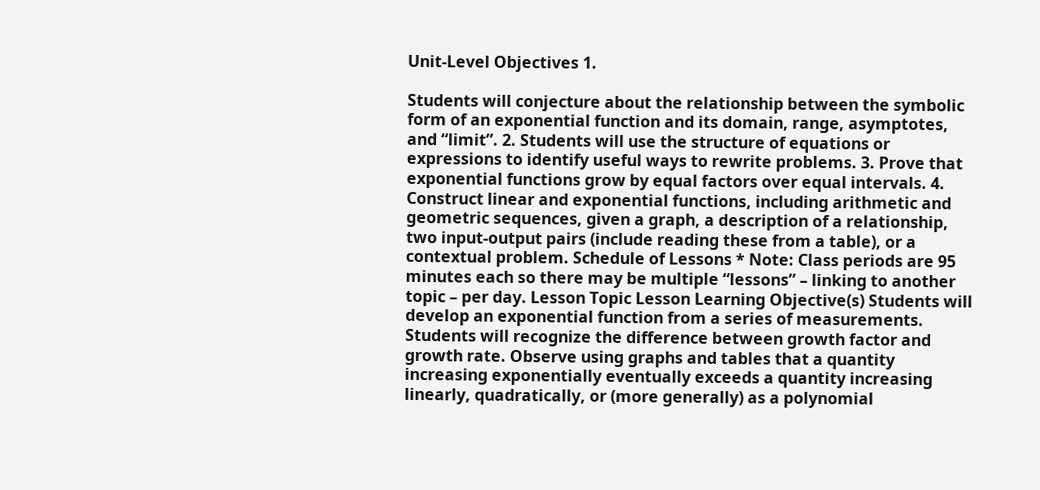Unit-Level Objectives 1.

Students will conjecture about the relationship between the symbolic form of an exponential function and its domain, range, asymptotes, and “limit”. 2. Students will use the structure of equations or expressions to identify useful ways to rewrite problems. 3. Prove that exponential functions grow by equal factors over equal intervals. 4. Construct linear and exponential functions, including arithmetic and geometric sequences, given a graph, a description of a relationship, two input-output pairs (include reading these from a table), or a contextual problem. Schedule of Lessons * Note: Class periods are 95 minutes each so there may be multiple “lessons” – linking to another topic – per day. Lesson Topic Lesson Learning Objective(s) Students will develop an exponential function from a series of measurements. Students will recognize the difference between growth factor and growth rate. Observe using graphs and tables that a quantity increasing exponentially eventually exceeds a quantity increasing linearly, quadratically, or (more generally) as a polynomial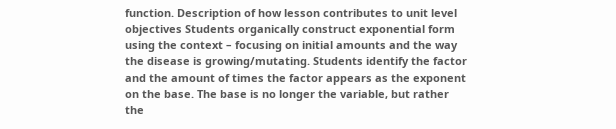function. Description of how lesson contributes to unit level objectives Students organically construct exponential form using the context – focusing on initial amounts and the way the disease is growing/mutating. Students identify the factor and the amount of times the factor appears as the exponent on the base. The base is no longer the variable, but rather the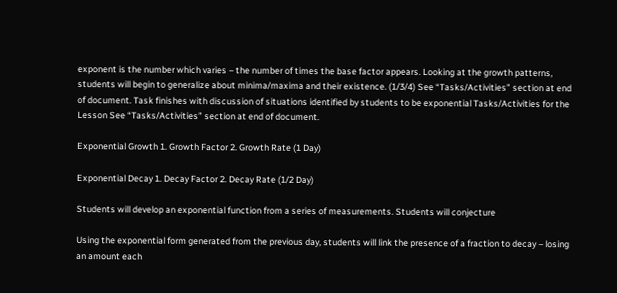exponent is the number which varies – the number of times the base factor appears. Looking at the growth patterns, students will begin to generalize about minima/maxima and their existence. (1/3/4) See “Tasks/Activities” section at end of document. Task finishes with discussion of situations identified by students to be exponential Tasks/Activities for the Lesson See “Tasks/Activities” section at end of document.

Exponential Growth 1. Growth Factor 2. Growth Rate (1 Day)

Exponential Decay 1. Decay Factor 2. Decay Rate (1/2 Day)

Students will develop an exponential function from a series of measurements. Students will conjecture

Using the exponential form generated from the previous day, students will link the presence of a fraction to decay – losing an amount each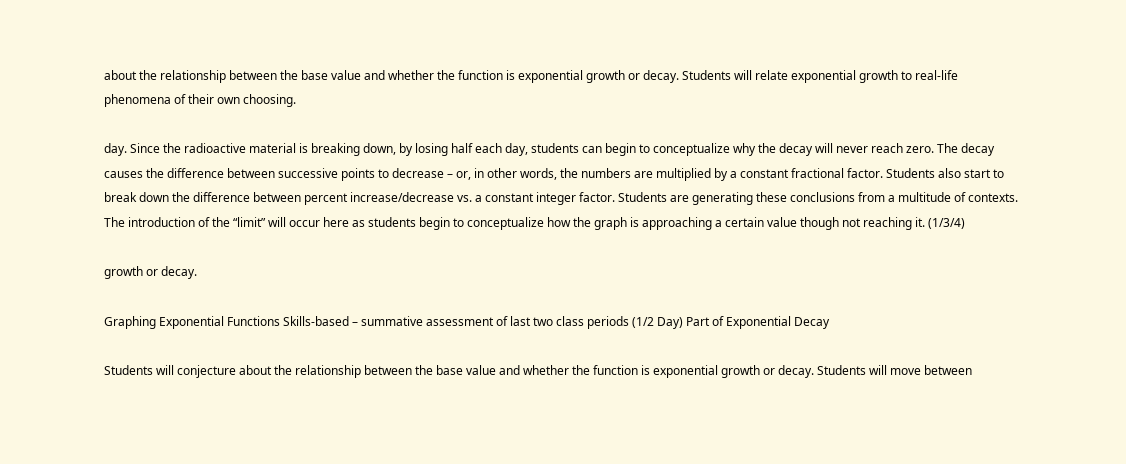about the relationship between the base value and whether the function is exponential growth or decay. Students will relate exponential growth to real-life phenomena of their own choosing.

day. Since the radioactive material is breaking down, by losing half each day, students can begin to conceptualize why the decay will never reach zero. The decay causes the difference between successive points to decrease – or, in other words, the numbers are multiplied by a constant fractional factor. Students also start to break down the difference between percent increase/decrease vs. a constant integer factor. Students are generating these conclusions from a multitude of contexts. The introduction of the “limit” will occur here as students begin to conceptualize how the graph is approaching a certain value though not reaching it. (1/3/4)

growth or decay.

Graphing Exponential Functions Skills-based – summative assessment of last two class periods (1/2 Day) Part of Exponential Decay

Students will conjecture about the relationship between the base value and whether the function is exponential growth or decay. Students will move between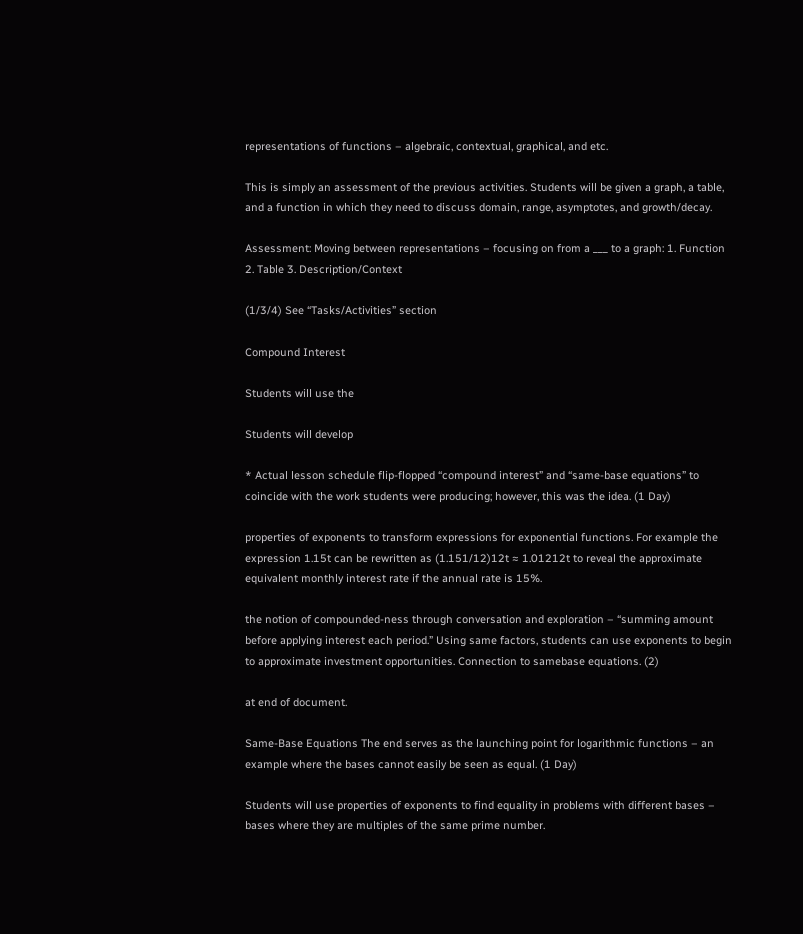representations of functions – algebraic, contextual, graphical, and etc.

This is simply an assessment of the previous activities. Students will be given a graph, a table, and a function in which they need to discuss domain, range, asymptotes, and growth/decay.

Assessment: Moving between representations – focusing on from a ___ to a graph: 1. Function 2. Table 3. Description/Context

(1/3/4) See “Tasks/Activities” section

Compound Interest

Students will use the

Students will develop

* Actual lesson schedule flip-flopped “compound interest” and “same-base equations” to coincide with the work students were producing; however, this was the idea. (1 Day)

properties of exponents to transform expressions for exponential functions. For example the expression 1.15t can be rewritten as (1.151/12)12t ≈ 1.01212t to reveal the approximate equivalent monthly interest rate if the annual rate is 15%.

the notion of compounded-ness through conversation and exploration – “summing amount before applying interest each period.” Using same factors, students can use exponents to begin to approximate investment opportunities. Connection to samebase equations. (2)

at end of document.

Same-Base Equations The end serves as the launching point for logarithmic functions – an example where the bases cannot easily be seen as equal. (1 Day)

Students will use properties of exponents to find equality in problems with different bases – bases where they are multiples of the same prime number.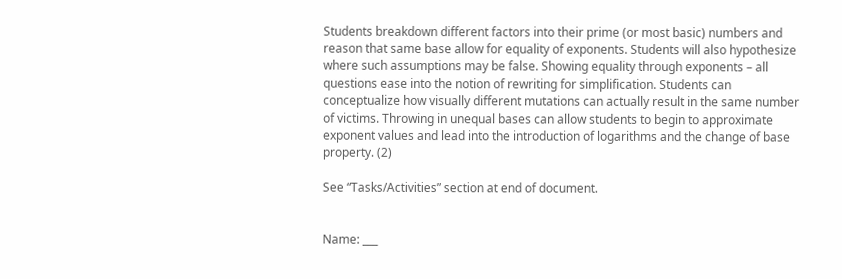Students breakdown different factors into their prime (or most basic) numbers and reason that same base allow for equality of exponents. Students will also hypothesize where such assumptions may be false. Showing equality through exponents – all questions ease into the notion of rewriting for simplification. Students can conceptualize how visually different mutations can actually result in the same number of victims. Throwing in unequal bases can allow students to begin to approximate exponent values and lead into the introduction of logarithms and the change of base property. (2)

See “Tasks/Activities” section at end of document.


Name: ___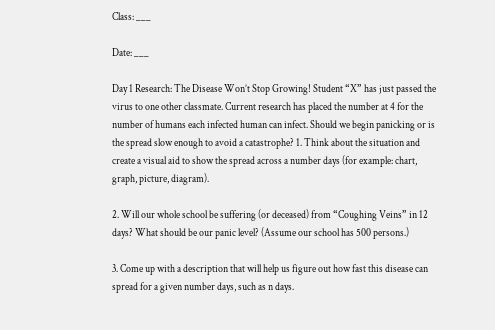Class: ___

Date: ___

Day 1 Research: The Disease Won’t Stop Growing! Student “X” has just passed the virus to one other classmate. Current research has placed the number at 4 for the number of humans each infected human can infect. Should we begin panicking or is the spread slow enough to avoid a catastrophe? 1. Think about the situation and create a visual aid to show the spread across a number days (for example: chart, graph, picture, diagram).

2. Will our whole school be suffering (or deceased) from “Coughing Veins” in 12 days? What should be our panic level? (Assume our school has 500 persons.)

3. Come up with a description that will help us figure out how fast this disease can spread for a given number days, such as n days.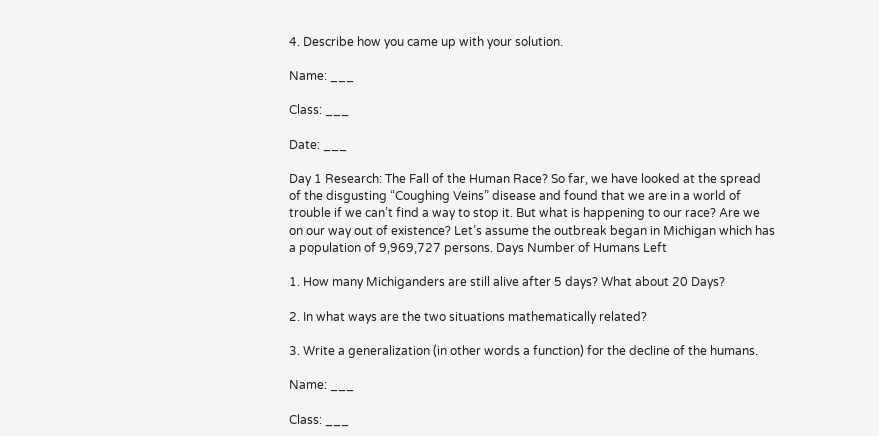4. Describe how you came up with your solution.

Name: ___

Class: ___

Date: ___

Day 1 Research: The Fall of the Human Race? So far, we have looked at the spread of the disgusting “Coughing Veins” disease and found that we are in a world of trouble if we can’t find a way to stop it. But what is happening to our race? Are we on our way out of existence? Let’s assume the outbreak began in Michigan which has a population of 9,969,727 persons. Days Number of Humans Left

1. How many Michiganders are still alive after 5 days? What about 20 Days?

2. In what ways are the two situations mathematically related?

3. Write a generalization (in other words a function) for the decline of the humans.

Name: ___

Class: ___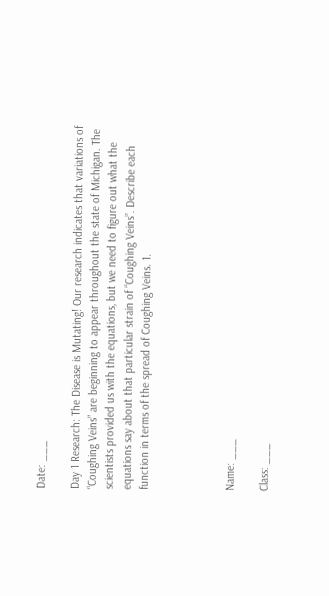Date: ___

Day 1 Research: The Disease is Mutating! Our research indicates that variations of “Coughing Veins” are beginning to appear throughout the state of Michigan. The scientists provided us with the equations, but we need to figure out what the equations say about that particular strain of “Coughing Veins”. Describe each function in terms of the spread of Coughing Veins. 1.




Name: ___

Class: ___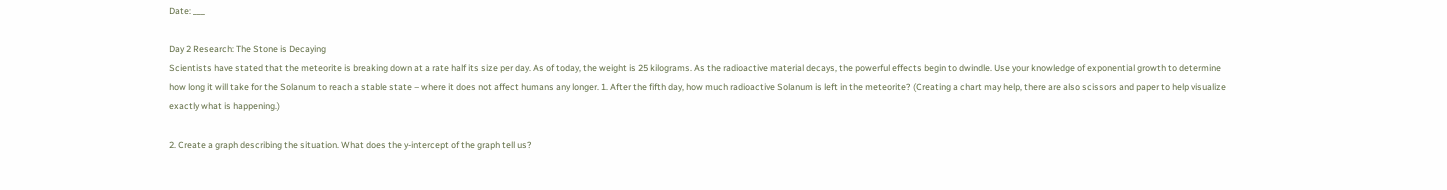Date: ___

Day 2 Research: The Stone is Decaying
Scientists have stated that the meteorite is breaking down at a rate half its size per day. As of today, the weight is 25 kilograms. As the radioactive material decays, the powerful effects begin to dwindle. Use your knowledge of exponential growth to determine how long it will take for the Solanum to reach a stable state – where it does not affect humans any longer. 1. After the fifth day, how much radioactive Solanum is left in the meteorite? (Creating a chart may help, there are also scissors and paper to help visualize exactly what is happening.)

2. Create a graph describing the situation. What does the y-intercept of the graph tell us?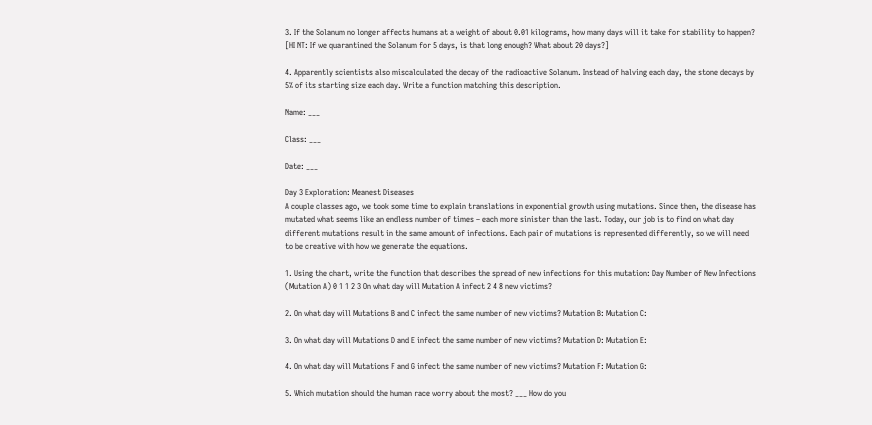3. If the Solanum no longer affects humans at a weight of about 0.01 kilograms, how many days will it take for stability to happen? [HI NT: If we quarantined the Solanum for 5 days, is that long enough? What about 20 days?]

4. Apparently scientists also miscalculated the decay of the radioactive Solanum. Instead of halving each day, the stone decays by 5% of its starting size each day. Write a function matching this description.

Name: ___

Class: ___

Date: ___

Day 3 Exploration: Meanest Diseases
A couple classes ago, we took some time to explain translations in exponential growth using mutations. Since then, the disease has mutated what seems like an endless number of times – each more sinister than the last. Today, our job is to find on what day different mutations result in the same amount of infections. Each pair of mutations is represented differently, so we will need to be creative with how we generate the equations.

1. Using the chart, write the function that describes the spread of new infections for this mutation: Day Number of New Infections (Mutation A) 0 1 1 2 3 On what day will Mutation A infect 2 4 8 new victims?

2. On what day will Mutations B and C infect the same number of new victims? Mutation B: Mutation C:

3. On what day will Mutations D and E infect the same number of new victims? Mutation D: Mutation E:

4. On what day will Mutations F and G infect the same number of new victims? Mutation F: Mutation G:

5. Which mutation should the human race worry about the most? ___ How do you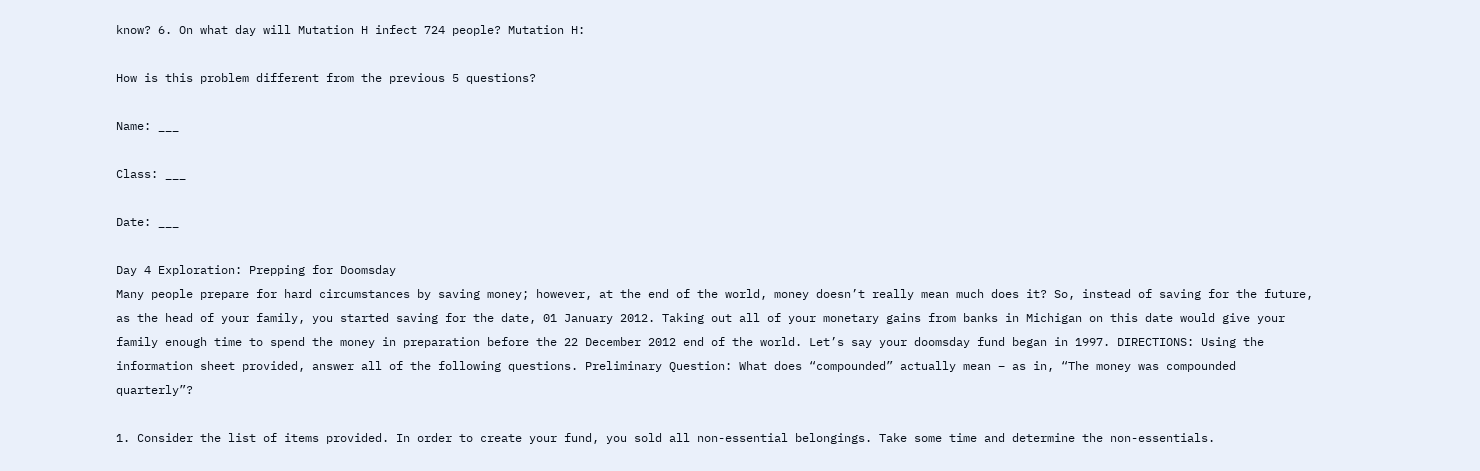know? 6. On what day will Mutation H infect 724 people? Mutation H:

How is this problem different from the previous 5 questions?

Name: ___

Class: ___

Date: ___

Day 4 Exploration: Prepping for Doomsday
Many people prepare for hard circumstances by saving money; however, at the end of the world, money doesn’t really mean much does it? So, instead of saving for the future, as the head of your family, you started saving for the date, 01 January 2012. Taking out all of your monetary gains from banks in Michigan on this date would give your family enough time to spend the money in preparation before the 22 December 2012 end of the world. Let’s say your doomsday fund began in 1997. DIRECTIONS: Using the information sheet provided, answer all of the following questions. Preliminary Question: What does “compounded” actually mean – as in, “The money was compounded quarterly”?

1. Consider the list of items provided. In order to create your fund, you sold all non-essential belongings. Take some time and determine the non-essentials.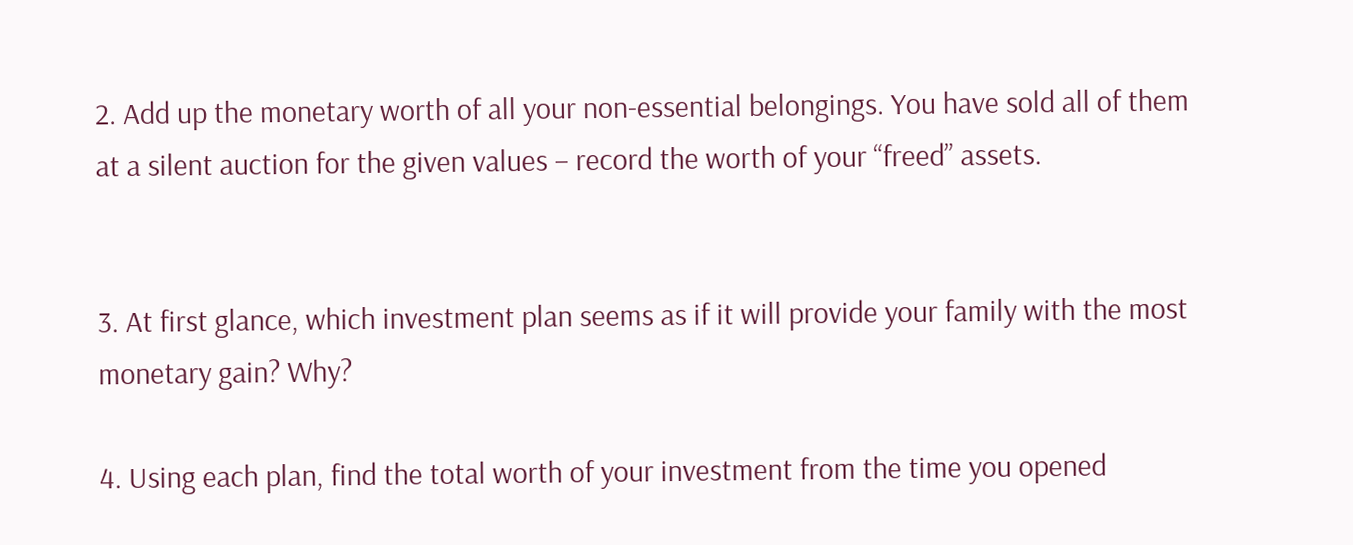2. Add up the monetary worth of all your non-essential belongings. You have sold all of them at a silent auction for the given values – record the worth of your “freed” assets.


3. At first glance, which investment plan seems as if it will provide your family with the most monetary gain? Why?

4. Using each plan, find the total worth of your investment from the time you opened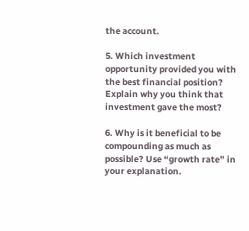the account.

5. Which investment opportunity provided you with the best financial position? Explain why you think that investment gave the most?

6. Why is it beneficial to be compounding as much as possible? Use “growth rate” in your explanation.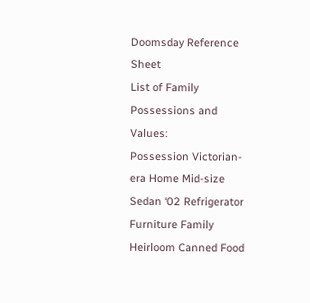Doomsday Reference Sheet
List of Family Possessions and Values:
Possession Victorian-era Home Mid-size Sedan ‘02 Refrigerator Furniture Family Heirloom Canned Food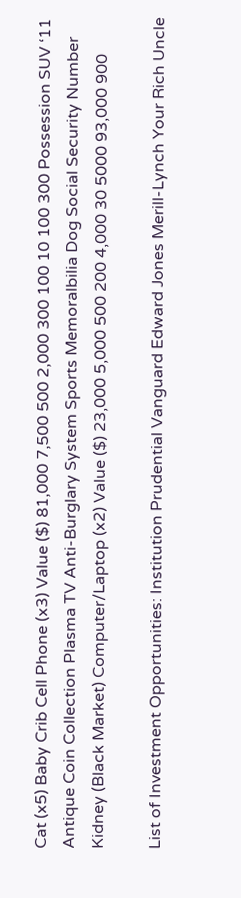Cat (x5) Baby Crib Cell Phone (x3) Value ($) 81,000 7,500 500 2,000 300 100 10 100 300 Possession SUV ‘11 Antique Coin Collection Plasma TV Anti-Burglary System Sports Memoralbilia Dog Social Security Number Kidney (Black Market) Computer/Laptop (x2) Value ($) 23,000 5,000 500 200 4,000 30 5000 93,000 900

List of Investment Opportunities: Institution Prudential Vanguard Edward Jones Merill-Lynch Your Rich Uncle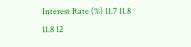Interest Rate (%) 11.7 11.8 11.8 12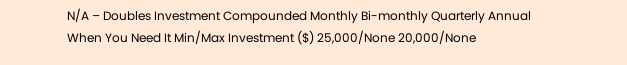N/A – Doubles Investment Compounded Monthly Bi-monthly Quarterly Annual When You Need It Min/Max Investment ($) 25,000/None 20,000/None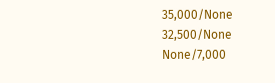35,000/None 32,500/None None/7,000